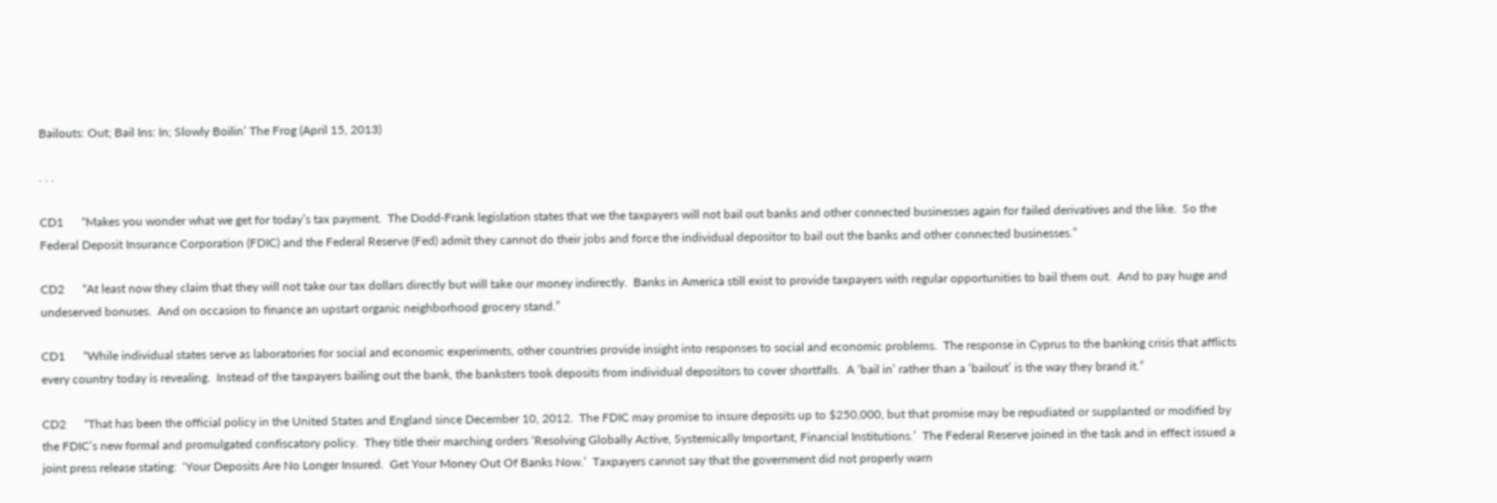Bailouts: Out; Bail Ins: In; Slowly Boilin’ The Frog (April 15, 2013)

. . .

CD1      “Makes you wonder what we get for today’s tax payment.  The Dodd-Frank legislation states that we the taxpayers will not bail out banks and other connected businesses again for failed derivatives and the like.  So the Federal Deposit Insurance Corporation (FDIC) and the Federal Reserve (Fed) admit they cannot do their jobs and force the individual depositor to bail out the banks and other connected businesses.”

CD2      “At least now they claim that they will not take our tax dollars directly but will take our money indirectly.  Banks in America still exist to provide taxpayers with regular opportunities to bail them out.  And to pay huge and undeserved bonuses.  And on occasion to finance an upstart organic neighborhood grocery stand.”

CD1      “While individual states serve as laboratories for social and economic experiments, other countries provide insight into responses to social and economic problems.  The response in Cyprus to the banking crisis that afflicts every country today is revealing.  Instead of the taxpayers bailing out the bank, the banksters took deposits from individual depositors to cover shortfalls.  A ‘bail in’ rather than a ‘bailout’ is the way they brand it.”

CD2      “That has been the official policy in the United States and England since December 10, 2012.  The FDIC may promise to insure deposits up to $250,000, but that promise may be repudiated or supplanted or modified by the FDIC’s new formal and promulgated confiscatory policy.  They title their marching orders ‘Resolving Globally Active, Systemically Important, Financial Institutions.’  The Federal Reserve joined in the task and in effect issued a joint press release stating:  ‘Your Deposits Are No Longer Insured.  Get Your Money Out Of Banks Now.’  Taxpayers cannot say that the government did not properly warn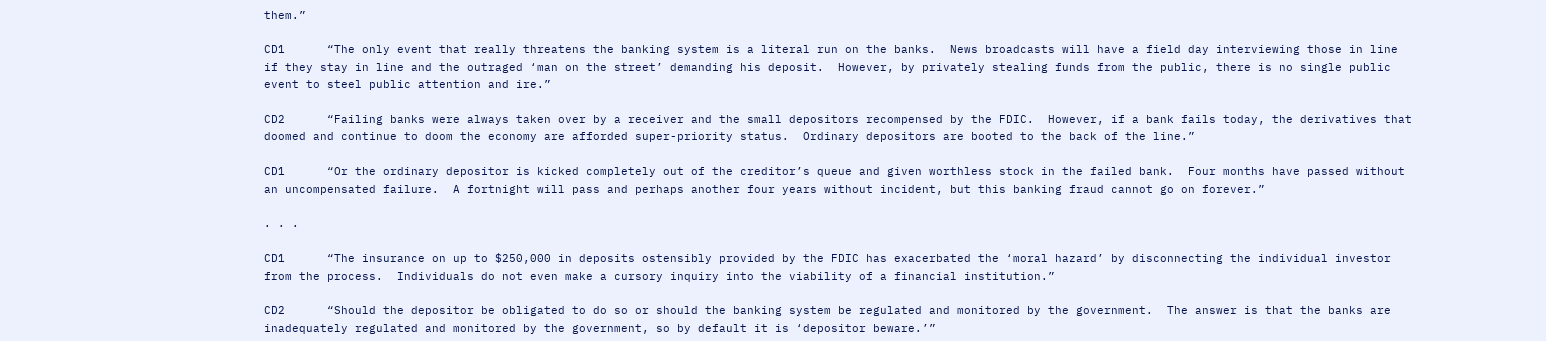them.”

CD1      “The only event that really threatens the banking system is a literal run on the banks.  News broadcasts will have a field day interviewing those in line if they stay in line and the outraged ‘man on the street’ demanding his deposit.  However, by privately stealing funds from the public, there is no single public event to steel public attention and ire.”

CD2      “Failing banks were always taken over by a receiver and the small depositors recompensed by the FDIC.  However, if a bank fails today, the derivatives that doomed and continue to doom the economy are afforded super-priority status.  Ordinary depositors are booted to the back of the line.”

CD1      “Or the ordinary depositor is kicked completely out of the creditor’s queue and given worthless stock in the failed bank.  Four months have passed without an uncompensated failure.  A fortnight will pass and perhaps another four years without incident, but this banking fraud cannot go on forever.”

. . .

CD1      “The insurance on up to $250,000 in deposits ostensibly provided by the FDIC has exacerbated the ‘moral hazard’ by disconnecting the individual investor from the process.  Individuals do not even make a cursory inquiry into the viability of a financial institution.”

CD2      “Should the depositor be obligated to do so or should the banking system be regulated and monitored by the government.  The answer is that the banks are inadequately regulated and monitored by the government, so by default it is ‘depositor beware.’”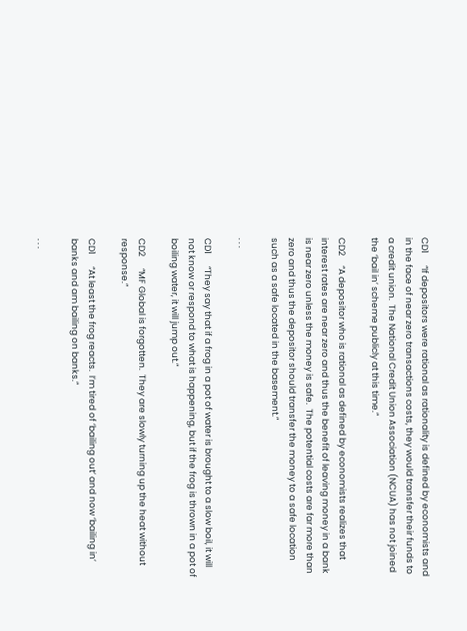CD1      “If depositors were rational as rationality is defined by economists and in the face of near zero transactions costs, they would transfer their funds to a credit union.  The National Credit Union Association (NCUA) has not joined the ‘bail in’ scheme publicly at this time.”

CD2     “A depositor who is rational as defined by economists realizes that interest rates are near zero and thus the benefit of leaving money in a bank is near zero unless the money is safe.  The potential costs are far more than zero and thus the depositor should transfer the money to a safe location such as a safe located in the basement.”

. . .

CD1      “They say that if a frog in a pot of water is brought to a slow boil, it will not know or respond to what is happening, but if the frog is thrown in a pot of boiling water, it will jump out.”

CD2      “MF Global is forgotten.  They are slowly turning up the heat without response.”

CD1      “At least the frog reacts.  I’m tired of ‘bailing out’ and now ‘bailing in’ banks and am bailing on banks.”

. . .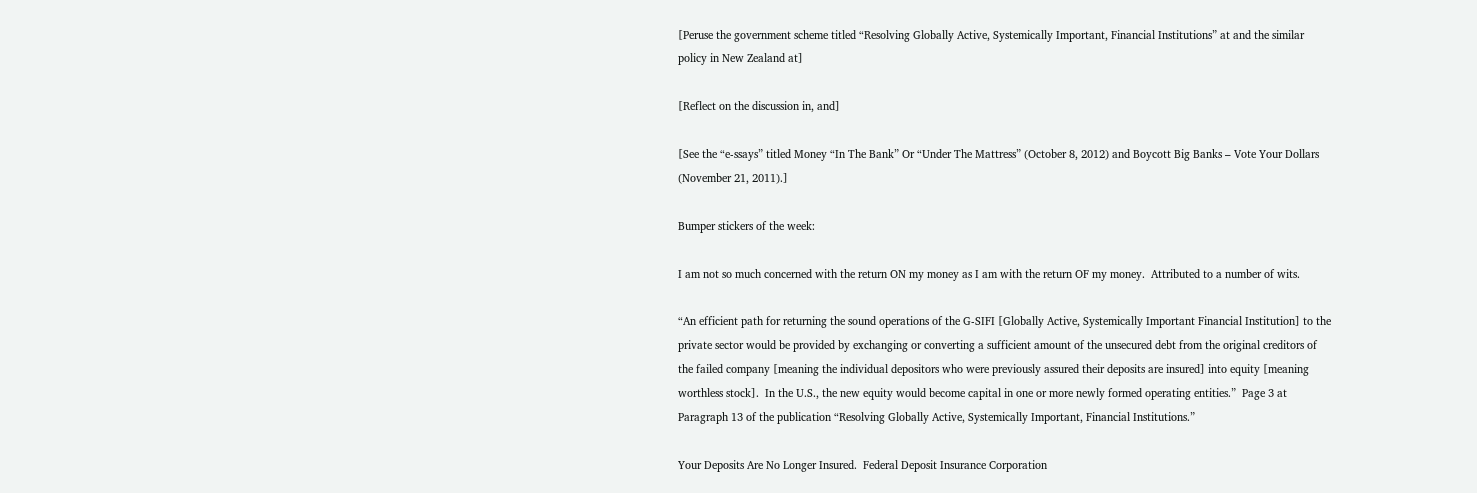[Peruse the government scheme titled “Resolving Globally Active, Systemically Important, Financial Institutions” at and the similar policy in New Zealand at]

[Reflect on the discussion in, and]

[See the “e-ssays” titled Money “In The Bank” Or “Under The Mattress” (October 8, 2012) and Boycott Big Banks – Vote Your Dollars (November 21, 2011).]

Bumper stickers of the week:

I am not so much concerned with the return ON my money as I am with the return OF my money.  Attributed to a number of wits.

“An efficient path for returning the sound operations of the G-SIFI [Globally Active, Systemically Important Financial Institution] to the private sector would be provided by exchanging or converting a sufficient amount of the unsecured debt from the original creditors of the failed company [meaning the individual depositors who were previously assured their deposits are insured] into equity [meaning worthless stock].  In the U.S., the new equity would become capital in one or more newly formed operating entities.”  Page 3 at Paragraph 13 of the publication “Resolving Globally Active, Systemically Important, Financial Institutions.”

Your Deposits Are No Longer Insured.  Federal Deposit Insurance Corporation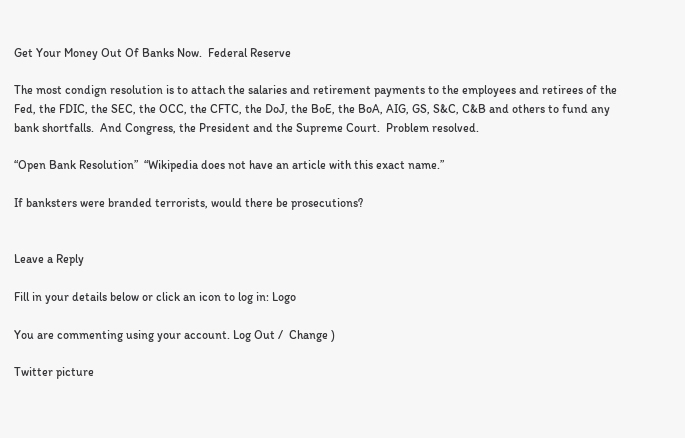Get Your Money Out Of Banks Now.  Federal Reserve

The most condign resolution is to attach the salaries and retirement payments to the employees and retirees of the Fed, the FDIC, the SEC, the OCC, the CFTC, the DoJ, the BoE, the BoA, AIG, GS, S&C, C&B and others to fund any bank shortfalls.  And Congress, the President and the Supreme Court.  Problem resolved.

“Open Bank Resolution”  “Wikipedia does not have an article with this exact name.”

If banksters were branded terrorists, would there be prosecutions?


Leave a Reply

Fill in your details below or click an icon to log in: Logo

You are commenting using your account. Log Out /  Change )

Twitter picture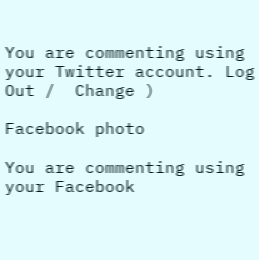You are commenting using your Twitter account. Log Out /  Change )

Facebook photo

You are commenting using your Facebook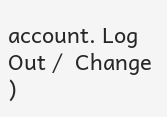account. Log Out /  Change )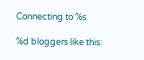Connecting to %s

%d bloggers like this: